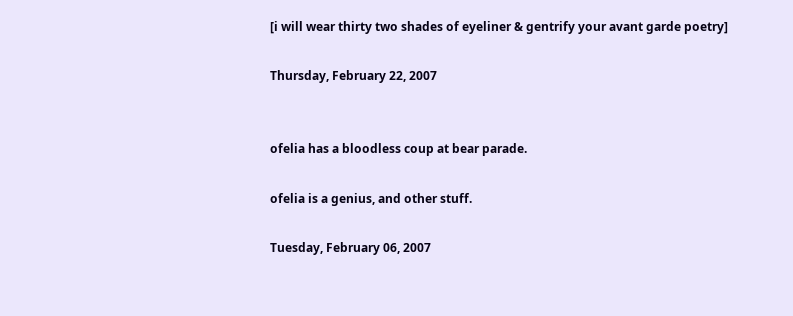[i will wear thirty two shades of eyeliner & gentrify your avant garde poetry]

Thursday, February 22, 2007


ofelia has a bloodless coup at bear parade.

ofelia is a genius, and other stuff.

Tuesday, February 06, 2007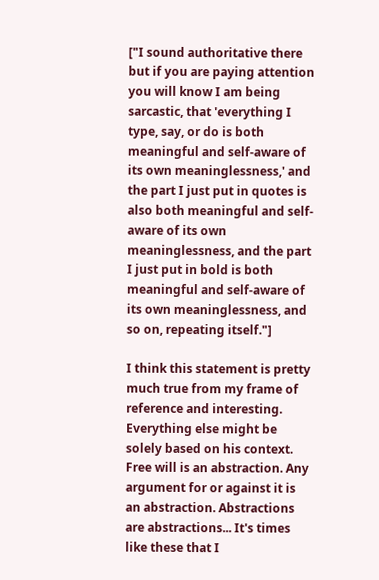["I sound authoritative there but if you are paying attention you will know I am being sarcastic, that 'everything I type, say, or do is both meaningful and self-aware of its own meaninglessness,' and the part I just put in quotes is also both meaningful and self-aware of its own meaninglessness, and the part I just put in bold is both meaningful and self-aware of its own meaninglessness, and so on, repeating itself."]

I think this statement is pretty much true from my frame of reference and interesting. Everything else might be solely based on his context. Free will is an abstraction. Any argument for or against it is an abstraction. Abstractions are abstractions... It's times like these that I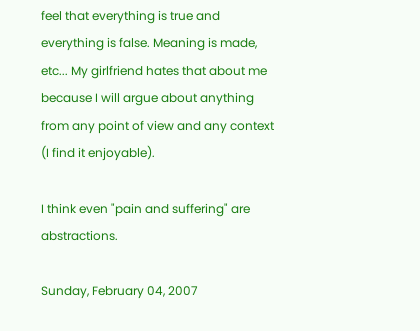feel that everything is true and everything is false. Meaning is made, etc... My girlfriend hates that about me because I will argue about anything from any point of view and any context (I find it enjoyable).

I think even "pain and suffering" are abstractions.

Sunday, February 04, 2007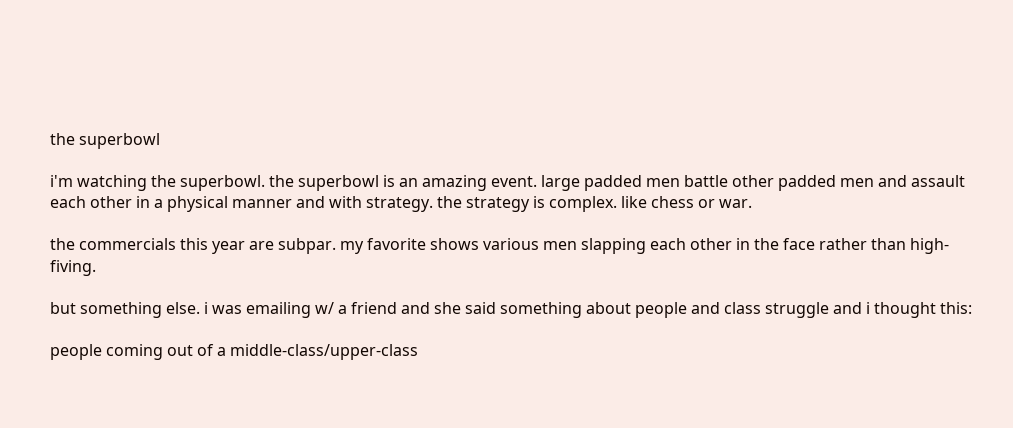the superbowl

i'm watching the superbowl. the superbowl is an amazing event. large padded men battle other padded men and assault each other in a physical manner and with strategy. the strategy is complex. like chess or war.

the commercials this year are subpar. my favorite shows various men slapping each other in the face rather than high-fiving.

but something else. i was emailing w/ a friend and she said something about people and class struggle and i thought this:

people coming out of a middle-class/upper-class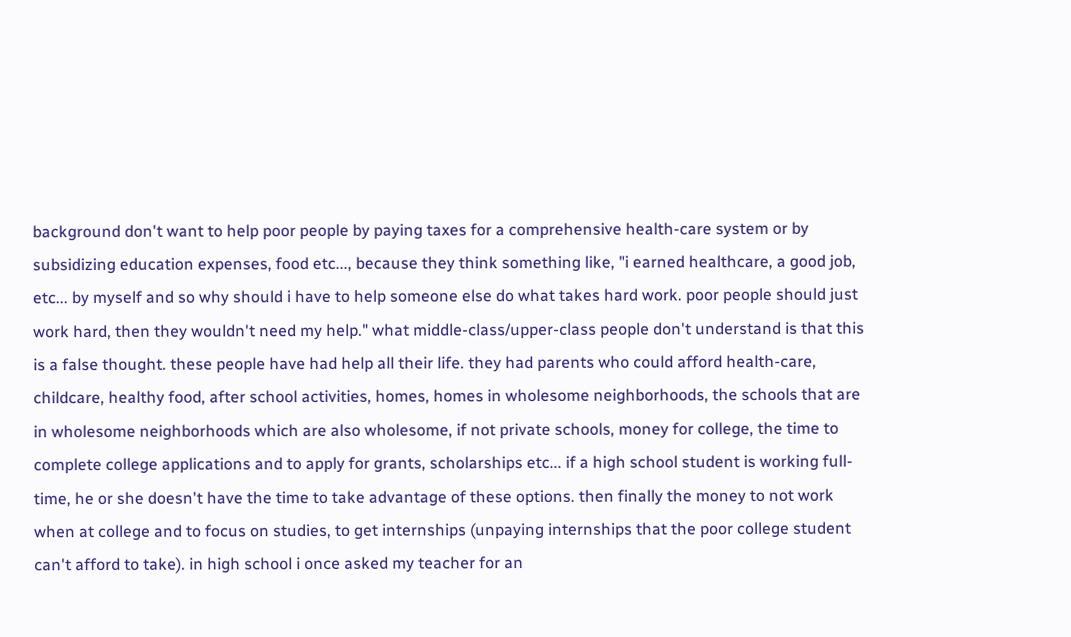background don't want to help poor people by paying taxes for a comprehensive health-care system or by subsidizing education expenses, food etc..., because they think something like, "i earned healthcare, a good job, etc... by myself and so why should i have to help someone else do what takes hard work. poor people should just work hard, then they wouldn't need my help." what middle-class/upper-class people don't understand is that this is a false thought. these people have had help all their life. they had parents who could afford health-care, childcare, healthy food, after school activities, homes, homes in wholesome neighborhoods, the schools that are in wholesome neighborhoods which are also wholesome, if not private schools, money for college, the time to complete college applications and to apply for grants, scholarships etc... if a high school student is working full-time, he or she doesn't have the time to take advantage of these options. then finally the money to not work when at college and to focus on studies, to get internships (unpaying internships that the poor college student can't afford to take). in high school i once asked my teacher for an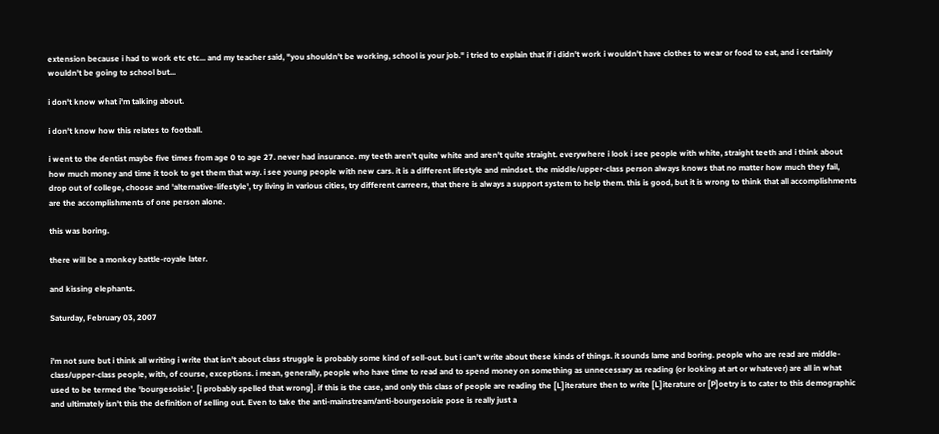extension because i had to work etc etc... and my teacher said, "you shouldn't be working, school is your job." i tried to explain that if i didn't work i wouldn't have clothes to wear or food to eat, and i certainly wouldn't be going to school but...

i don't know what i'm talking about.

i don't know how this relates to football.

i went to the dentist maybe five times from age 0 to age 27. never had insurance. my teeth aren't quite white and aren't quite straight. everywhere i look i see people with white, straight teeth and i think about how much money and time it took to get them that way. i see young people with new cars. it is a different lifestyle and mindset. the middle/upper-class person always knows that no matter how much they fail, drop out of college, choose and 'alternative-lifestyle', try living in various cities, try different carreers, that there is always a support system to help them. this is good, but it is wrong to think that all accomplishments are the accomplishments of one person alone.

this was boring.

there will be a monkey battle-royale later.

and kissing elephants.

Saturday, February 03, 2007


i'm not sure but i think all writing i write that isn't about class struggle is probably some kind of sell-out. but i can't write about these kinds of things. it sounds lame and boring. people who are read are middle-class/upper-class people, with, of course, exceptions. i mean, generally, people who have time to read and to spend money on something as unnecessary as reading (or looking at art or whatever) are all in what used to be termed the 'bourgesoisie'. [i probably spelled that wrong]. if this is the case, and only this class of people are reading the [L]iterature then to write [L]iterature or [P]oetry is to cater to this demographic and ultimately isn't this the definition of selling out. Even to take the anti-mainstream/anti-bourgesoisie pose is really just a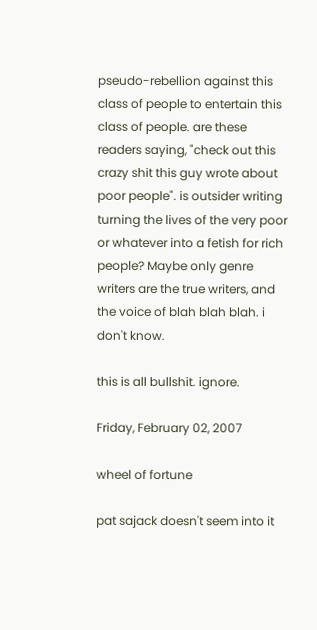pseudo-rebellion against this class of people to entertain this class of people. are these readers saying, "check out this crazy shit this guy wrote about poor people". is outsider writing turning the lives of the very poor or whatever into a fetish for rich people? Maybe only genre writers are the true writers, and the voice of blah blah blah. i don't know.

this is all bullshit. ignore.

Friday, February 02, 2007

wheel of fortune

pat sajack doesn't seem into it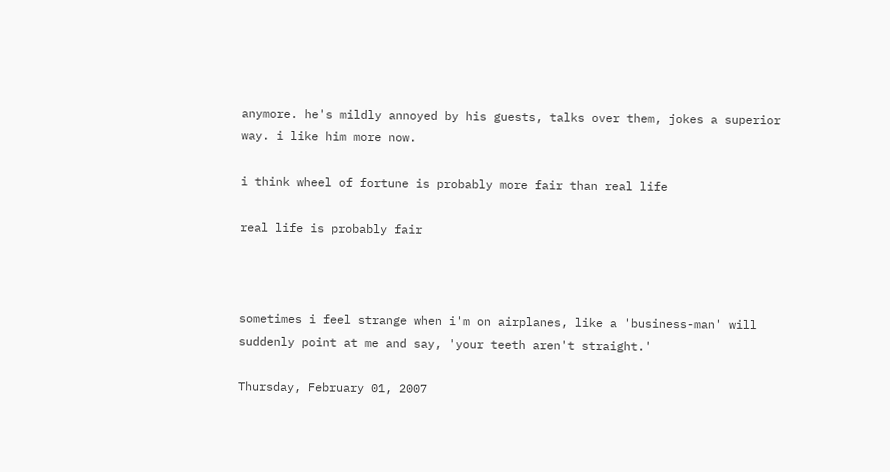anymore. he's mildly annoyed by his guests, talks over them, jokes a superior way. i like him more now.

i think wheel of fortune is probably more fair than real life

real life is probably fair



sometimes i feel strange when i'm on airplanes, like a 'business-man' will suddenly point at me and say, 'your teeth aren't straight.'

Thursday, February 01, 2007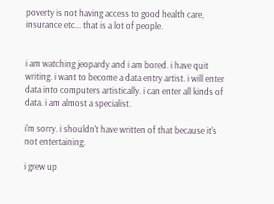poverty is not having access to good health care, insurance etc... that is a lot of people.


i am watching jeopardy and i am bored. i have quit writing. i want to become a data entry artist. i will enter data into computers artistically. i can enter all kinds of data. i am almost a specialist.

i'm sorry. i shouldn't have written of that because it's not entertaining.

i grew up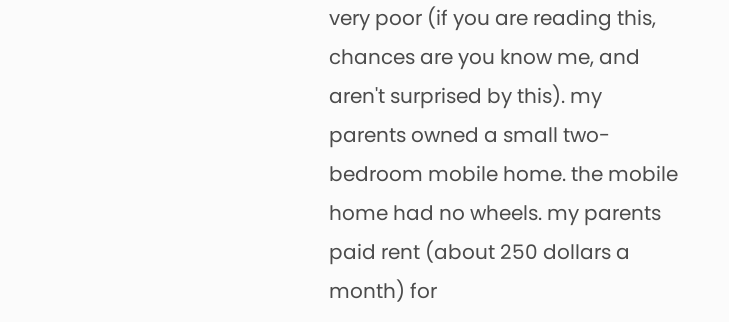very poor (if you are reading this, chances are you know me, and aren't surprised by this). my parents owned a small two-bedroom mobile home. the mobile home had no wheels. my parents paid rent (about 250 dollars a month) for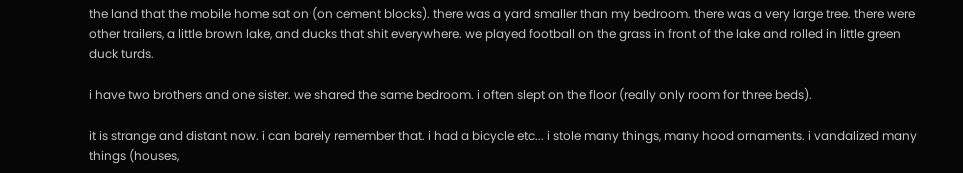the land that the mobile home sat on (on cement blocks). there was a yard smaller than my bedroom. there was a very large tree. there were other trailers, a little brown lake, and ducks that shit everywhere. we played football on the grass in front of the lake and rolled in little green duck turds.

i have two brothers and one sister. we shared the same bedroom. i often slept on the floor (really only room for three beds).

it is strange and distant now. i can barely remember that. i had a bicycle etc... i stole many things, many hood ornaments. i vandalized many things (houses,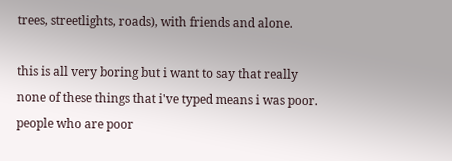trees, streetlights, roads), with friends and alone.

this is all very boring but i want to say that really none of these things that i've typed means i was poor. people who are poor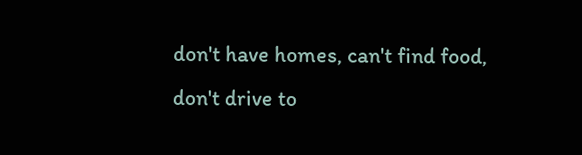don't have homes, can't find food, don't drive to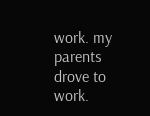work. my parents drove to work.